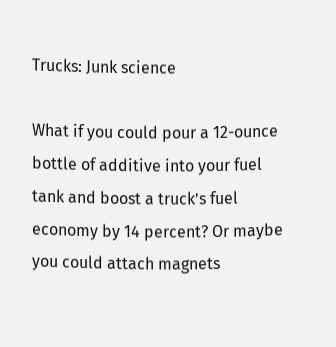Trucks: Junk science

What if you could pour a 12-ounce bottle of additive into your fuel tank and boost a truck’s fuel economy by 14 percent? Or maybe you could attach magnets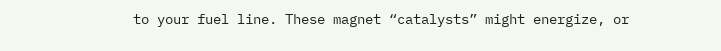to your fuel line. These magnet “catalysts” might energize, or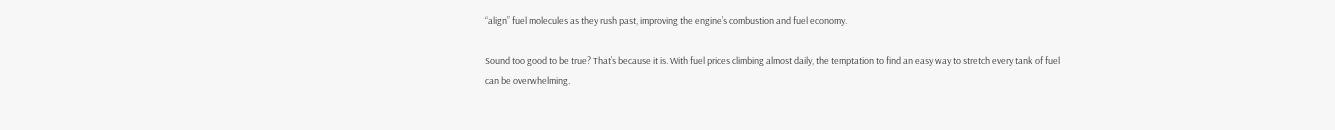“align” fuel molecules as they rush past, improving the engine’s combustion and fuel economy.

Sound too good to be true? That’s because it is. With fuel prices climbing almost daily, the temptation to find an easy way to stretch every tank of fuel can be overwhelming.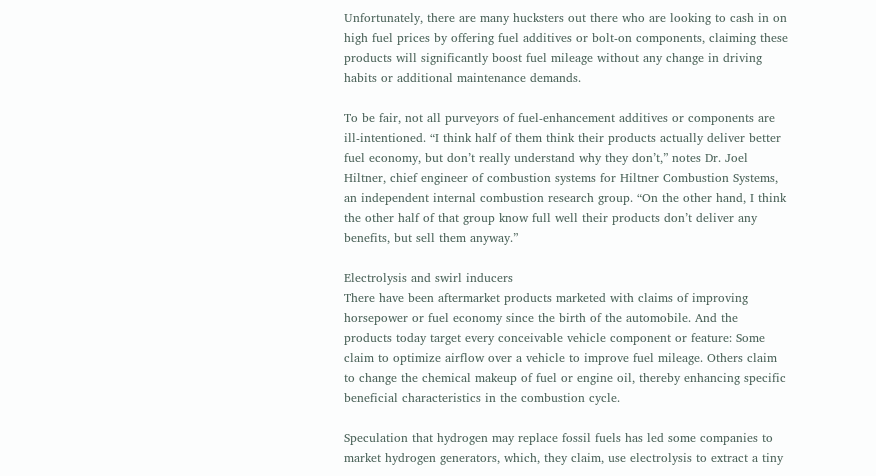Unfortunately, there are many hucksters out there who are looking to cash in on high fuel prices by offering fuel additives or bolt-on components, claiming these products will significantly boost fuel mileage without any change in driving habits or additional maintenance demands.

To be fair, not all purveyors of fuel-enhancement additives or components are ill-intentioned. “I think half of them think their products actually deliver better fuel economy, but don’t really understand why they don’t,” notes Dr. Joel Hiltner, chief engineer of combustion systems for Hiltner Combustion Systems, an independent internal combustion research group. “On the other hand, I think the other half of that group know full well their products don’t deliver any benefits, but sell them anyway.”

Electrolysis and swirl inducers
There have been aftermarket products marketed with claims of improving horsepower or fuel economy since the birth of the automobile. And the products today target every conceivable vehicle component or feature: Some claim to optimize airflow over a vehicle to improve fuel mileage. Others claim to change the chemical makeup of fuel or engine oil, thereby enhancing specific beneficial characteristics in the combustion cycle.

Speculation that hydrogen may replace fossil fuels has led some companies to market hydrogen generators, which, they claim, use electrolysis to extract a tiny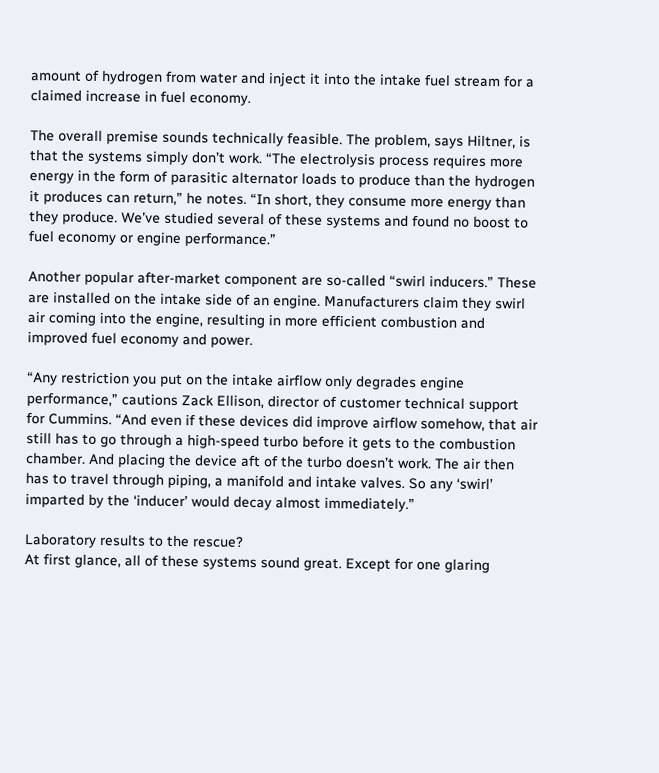amount of hydrogen from water and inject it into the intake fuel stream for a claimed increase in fuel economy.

The overall premise sounds technically feasible. The problem, says Hiltner, is that the systems simply don’t work. “The electrolysis process requires more energy in the form of parasitic alternator loads to produce than the hydrogen it produces can return,” he notes. “In short, they consume more energy than they produce. We’ve studied several of these systems and found no boost to fuel economy or engine performance.”

Another popular after-market component are so-called “swirl inducers.” These are installed on the intake side of an engine. Manufacturers claim they swirl air coming into the engine, resulting in more efficient combustion and improved fuel economy and power.

“Any restriction you put on the intake airflow only degrades engine performance,” cautions Zack Ellison, director of customer technical support for Cummins. “And even if these devices did improve airflow somehow, that air still has to go through a high-speed turbo before it gets to the combustion chamber. And placing the device aft of the turbo doesn’t work. The air then has to travel through piping, a manifold and intake valves. So any ‘swirl’ imparted by the ‘inducer’ would decay almost immediately.”

Laboratory results to the rescue?
At first glance, all of these systems sound great. Except for one glaring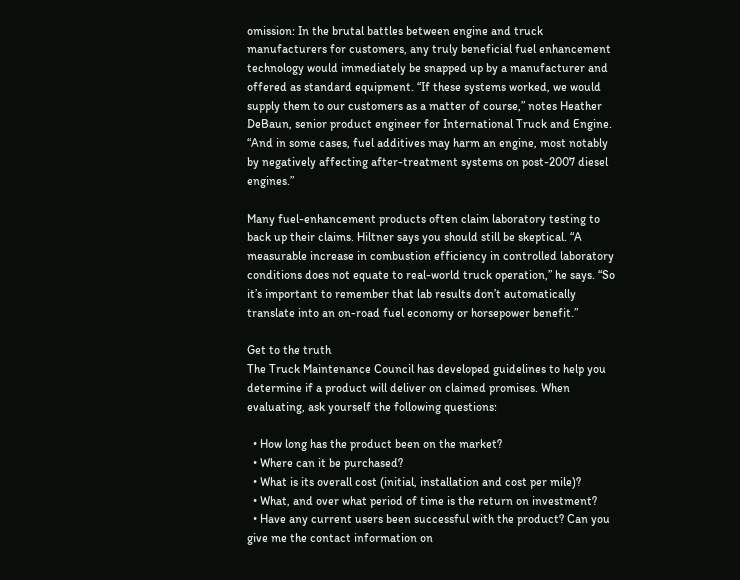omission: In the brutal battles between engine and truck manufacturers for customers, any truly beneficial fuel enhancement technology would immediately be snapped up by a manufacturer and offered as standard equipment. “If these systems worked, we would supply them to our customers as a matter of course,” notes Heather DeBaun, senior product engineer for International Truck and Engine. “And in some cases, fuel additives may harm an engine, most notably by negatively affecting after-treatment systems on post-2007 diesel engines.”

Many fuel-enhancement products often claim laboratory testing to back up their claims. Hiltner says you should still be skeptical. “A measurable increase in combustion efficiency in controlled laboratory conditions does not equate to real-world truck operation,” he says. “So it’s important to remember that lab results don’t automatically translate into an on-road fuel economy or horsepower benefit.”

Get to the truth
The Truck Maintenance Council has developed guidelines to help you determine if a product will deliver on claimed promises. When evaluating, ask yourself the following questions:

  • How long has the product been on the market?
  • Where can it be purchased?
  • What is its overall cost (initial, installation and cost per mile)?
  • What, and over what period of time is the return on investment?
  • Have any current users been successful with the product? Can you give me the contact information on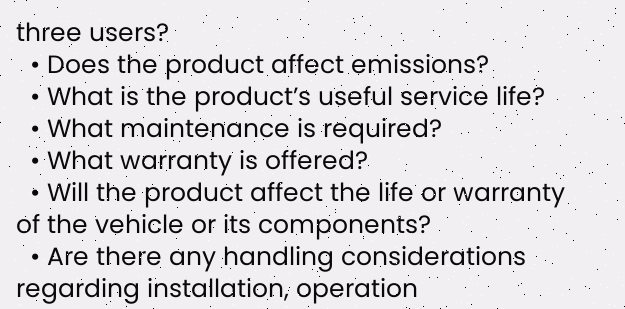three users?
  • Does the product affect emissions?
  • What is the product’s useful service life?
  • What maintenance is required?
  • What warranty is offered?
  • Will the product affect the life or warranty of the vehicle or its components?
  • Are there any handling considerations regarding installation, operation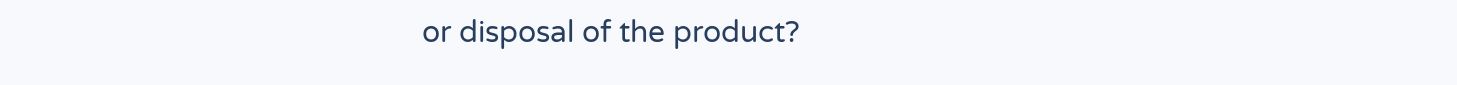or disposal of the product?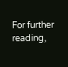For further reading,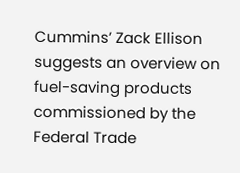Cummins’ Zack Ellison suggests an overview on fuel-saving products commissioned by the Federal Trade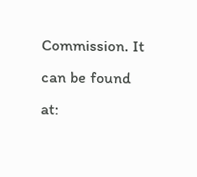Commission. It can be found at: